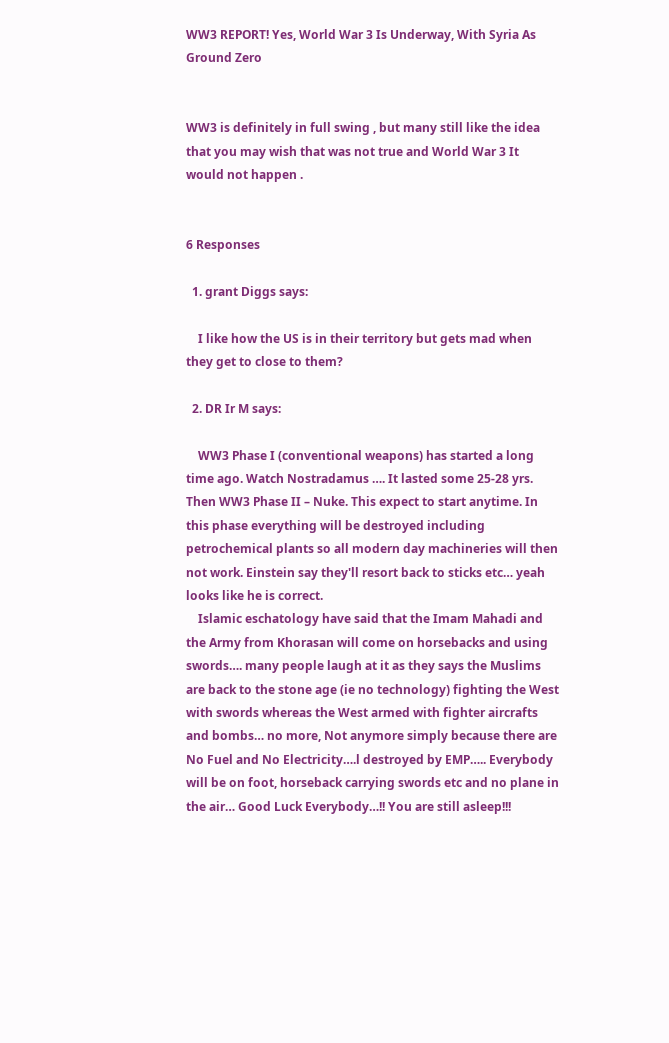WW3 REPORT! Yes, World War 3 Is Underway, With Syria As Ground Zero


WW3 is definitely in full swing , but many still like the idea that you may wish that was not true and World War 3 It would not happen .


6 Responses

  1. grant Diggs says:

    I like how the US is in their territory but gets mad when they get to close to them?

  2. DR Ir M says:

    WW3 Phase I (conventional weapons) has started a long time ago. Watch Nostradamus …. It lasted some 25-28 yrs. Then WW3 Phase II – Nuke. This expect to start anytime. In this phase everything will be destroyed including petrochemical plants so all modern day machineries will then not work. Einstein say they'll resort back to sticks etc… yeah looks like he is correct.
    Islamic eschatology have said that the Imam Mahadi and the Army from Khorasan will come on horsebacks and using swords…. many people laugh at it as they says the Muslims are back to the stone age (ie no technology) fighting the West with swords whereas the West armed with fighter aircrafts and bombs… no more, Not anymore simply because there are No Fuel and No Electricity….l destroyed by EMP….. Everybody will be on foot, horseback carrying swords etc and no plane in the air… Good Luck Everybody…!! You are still asleep!!!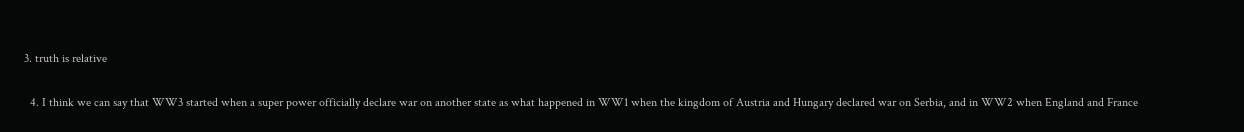3. truth is relative

  4. I think we can say that WW3 started when a super power officially declare war on another state as what happened in WW1 when the kingdom of Austria and Hungary declared war on Serbia, and in WW2 when England and France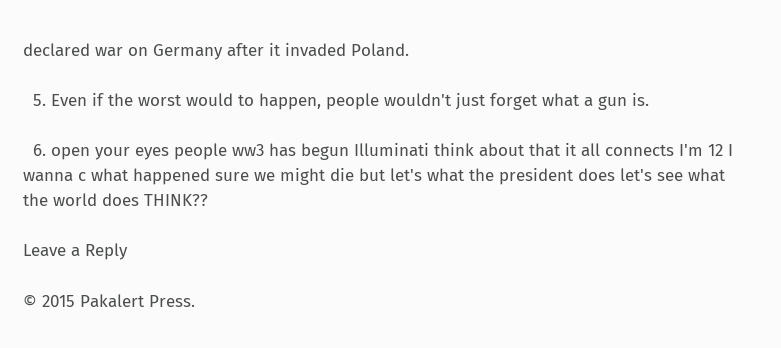declared war on Germany after it invaded Poland.

  5. Even if the worst would to happen, people wouldn't just forget what a gun is.

  6. open your eyes people ww3 has begun Illuminati think about that it all connects I'm 12 I wanna c what happened sure we might die but let's what the president does let's see what the world does THINK??

Leave a Reply

© 2015 Pakalert Press.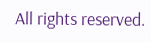All rights reserved.